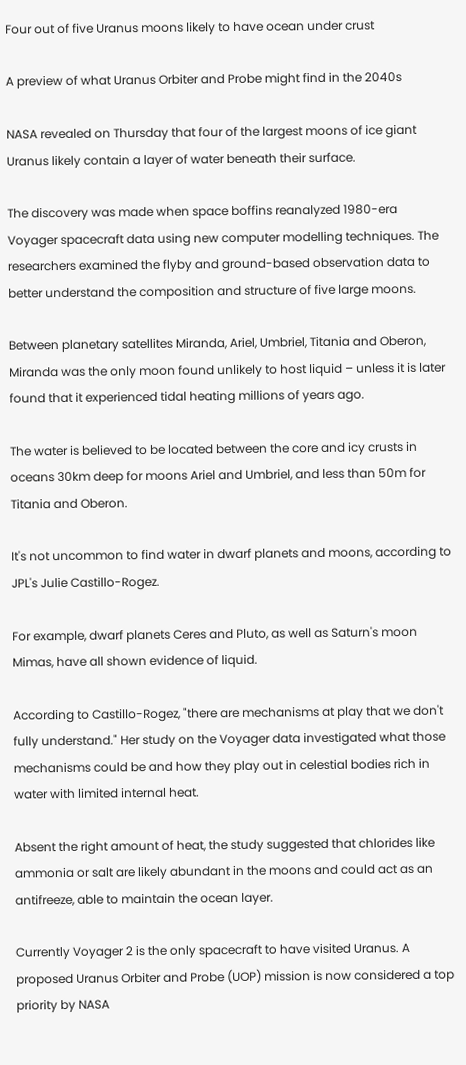Four out of five Uranus moons likely to have ocean under crust

A preview of what Uranus Orbiter and Probe might find in the 2040s

NASA revealed on Thursday that four of the largest moons of ice giant Uranus likely contain a layer of water beneath their surface.

The discovery was made when space boffins reanalyzed 1980-era Voyager spacecraft data using new computer modelling techniques. The researchers examined the flyby and ground-based observation data to better understand the composition and structure of five large moons.

Between planetary satellites Miranda, Ariel, Umbriel, Titania and Oberon, Miranda was the only moon found unlikely to host liquid – unless it is later found that it experienced tidal heating millions of years ago.

The water is believed to be located between the core and icy crusts in oceans 30km deep for moons Ariel and Umbriel, and less than 50m for Titania and Oberon.

It's not uncommon to find water in dwarf planets and moons, according to JPL's Julie Castillo-Rogez.

For example, dwarf planets Ceres and Pluto, as well as Saturn's moon Mimas, have all shown evidence of liquid.

According to Castillo-Rogez, "there are mechanisms at play that we don't fully understand." Her study on the Voyager data investigated what those mechanisms could be and how they play out in celestial bodies rich in water with limited internal heat.

Absent the right amount of heat, the study suggested that chlorides like ammonia or salt are likely abundant in the moons and could act as an antifreeze, able to maintain the ocean layer.

Currently Voyager 2 is the only spacecraft to have visited Uranus. A proposed Uranus Orbiter and Probe (UOP) mission is now considered a top priority by NASA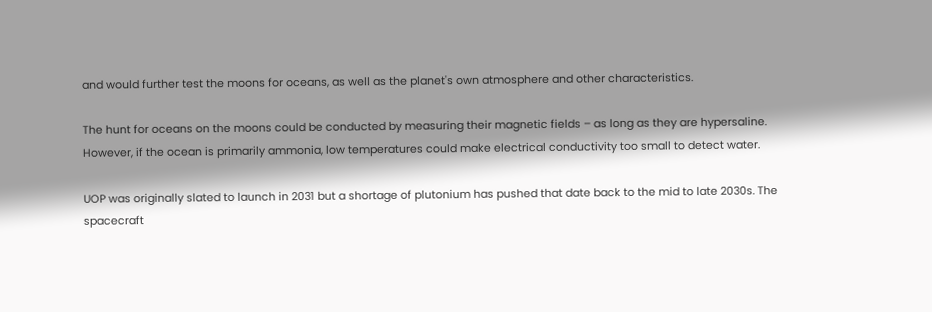and would further test the moons for oceans, as well as the planet's own atmosphere and other characteristics.

The hunt for oceans on the moons could be conducted by measuring their magnetic fields – as long as they are hypersaline. However, if the ocean is primarily ammonia, low temperatures could make electrical conductivity too small to detect water.

UOP was originally slated to launch in 2031 but a shortage of plutonium has pushed that date back to the mid to late 2030s. The spacecraft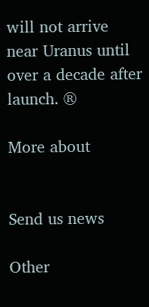will not arrive near Uranus until over a decade after launch. ®

More about


Send us news

Other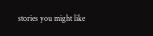stories you might like